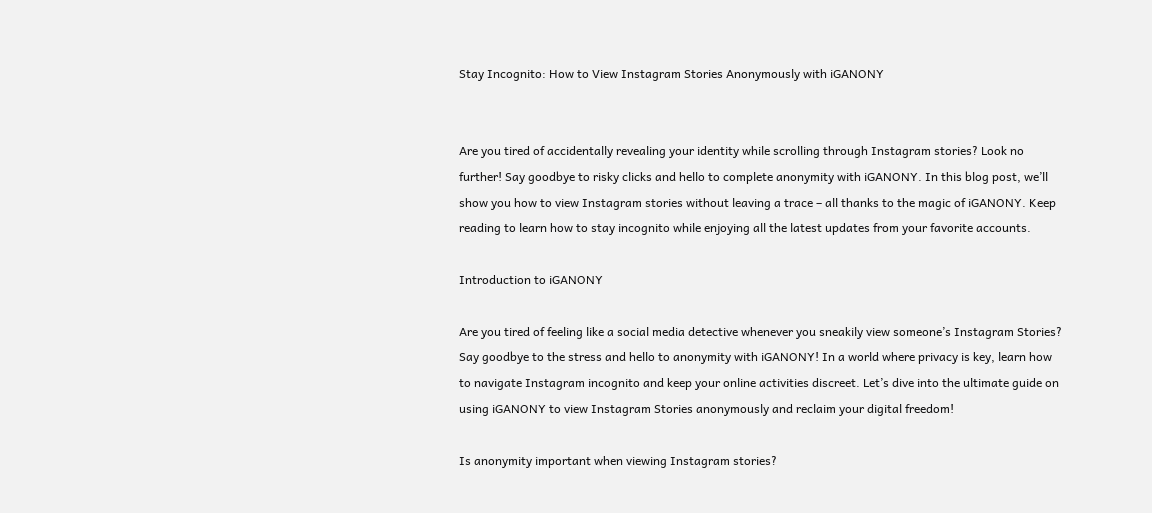Stay Incognito: How to View Instagram Stories Anonymously with iGANONY


Are you tired of accidentally revealing your identity while scrolling through Instagram stories? Look no further! Say goodbye to risky clicks and hello to complete anonymity with iGANONY. In this blog post, we’ll show you how to view Instagram stories without leaving a trace – all thanks to the magic of iGANONY. Keep reading to learn how to stay incognito while enjoying all the latest updates from your favorite accounts.

Introduction to iGANONY

Are you tired of feeling like a social media detective whenever you sneakily view someone’s Instagram Stories? Say goodbye to the stress and hello to anonymity with iGANONY! In a world where privacy is key, learn how to navigate Instagram incognito and keep your online activities discreet. Let’s dive into the ultimate guide on using iGANONY to view Instagram Stories anonymously and reclaim your digital freedom!

Is anonymity important when viewing Instagram stories?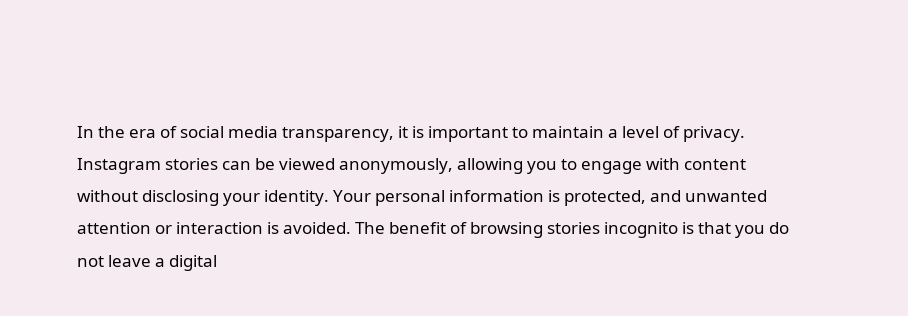In the era of social media transparency, it is important to maintain a level of privacy. Instagram stories can be viewed anonymously, allowing you to engage with content without disclosing your identity. Your personal information is protected, and unwanted attention or interaction is avoided. The benefit of browsing stories incognito is that you do not leave a digital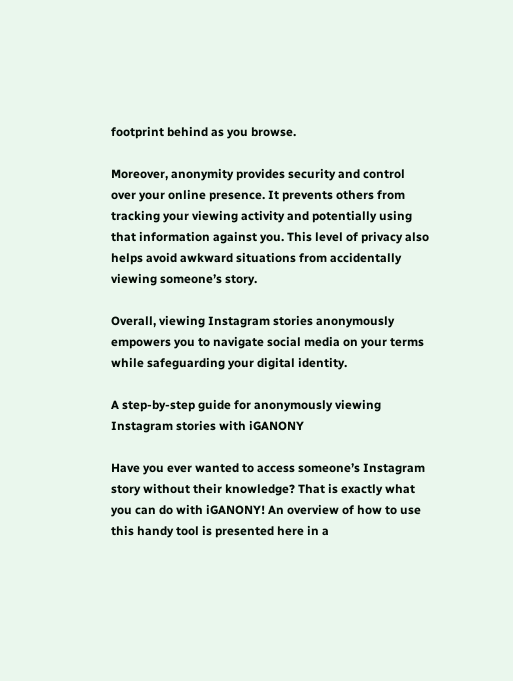footprint behind as you browse.

Moreover, anonymity provides security and control over your online presence. It prevents others from tracking your viewing activity and potentially using that information against you. This level of privacy also helps avoid awkward situations from accidentally viewing someone’s story.

Overall, viewing Instagram stories anonymously empowers you to navigate social media on your terms while safeguarding your digital identity.

A step-by-step guide for anonymously viewing Instagram stories with iGANONY

Have you ever wanted to access someone’s Instagram story without their knowledge? That is exactly what you can do with iGANONY! An overview of how to use this handy tool is presented here in a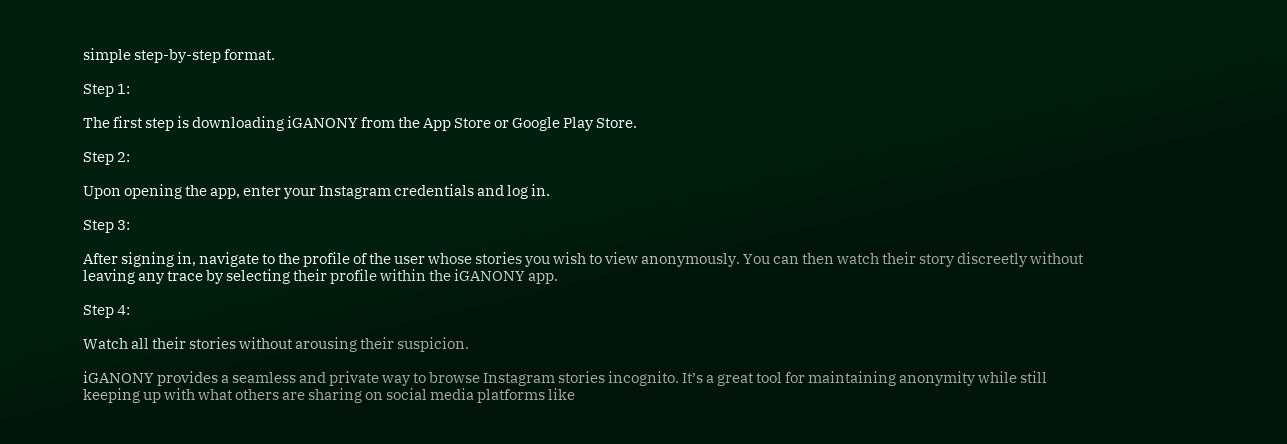simple step-by-step format.

Step 1:

The first step is downloading iGANONY from the App Store or Google Play Store.

Step 2:

Upon opening the app, enter your Instagram credentials and log in.

Step 3:

After signing in, navigate to the profile of the user whose stories you wish to view anonymously. You can then watch their story discreetly without leaving any trace by selecting their profile within the iGANONY app.

Step 4:

Watch all their stories without arousing their suspicion.

iGANONY provides a seamless and private way to browse Instagram stories incognito. It’s a great tool for maintaining anonymity while still keeping up with what others are sharing on social media platforms like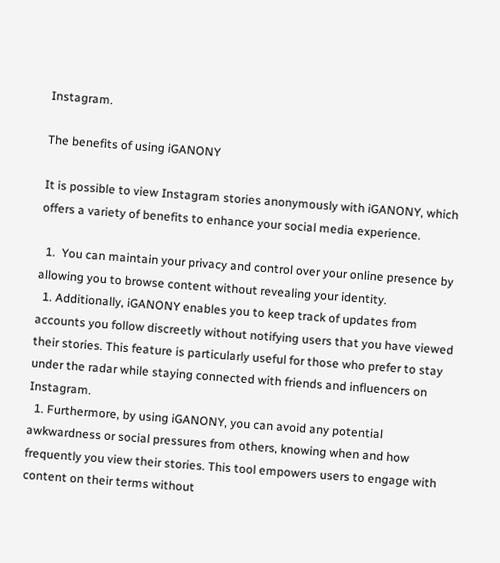Instagram.

The benefits of using iGANONY

It is possible to view Instagram stories anonymously with iGANONY, which offers a variety of benefits to enhance your social media experience.

  1.  You can maintain your privacy and control over your online presence by allowing you to browse content without revealing your identity.
  1. Additionally, iGANONY enables you to keep track of updates from accounts you follow discreetly without notifying users that you have viewed their stories. This feature is particularly useful for those who prefer to stay under the radar while staying connected with friends and influencers on Instagram.
  1. Furthermore, by using iGANONY, you can avoid any potential awkwardness or social pressures from others, knowing when and how frequently you view their stories. This tool empowers users to engage with content on their terms without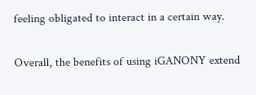feeling obligated to interact in a certain way.

Overall, the benefits of using iGANONY extend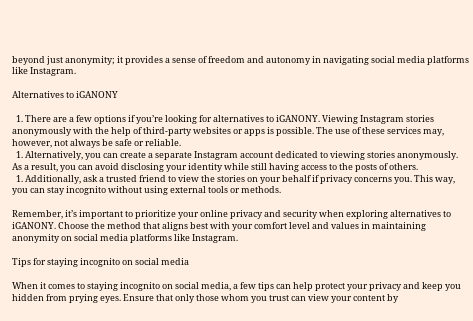beyond just anonymity; it provides a sense of freedom and autonomy in navigating social media platforms like Instagram.

Alternatives to iGANONY

  1. There are a few options if you’re looking for alternatives to iGANONY. Viewing Instagram stories anonymously with the help of third-party websites or apps is possible. The use of these services may, however, not always be safe or reliable.
  1. Alternatively, you can create a separate Instagram account dedicated to viewing stories anonymously. As a result, you can avoid disclosing your identity while still having access to the posts of others.
  1. Additionally, ask a trusted friend to view the stories on your behalf if privacy concerns you. This way, you can stay incognito without using external tools or methods.

Remember, it’s important to prioritize your online privacy and security when exploring alternatives to iGANONY. Choose the method that aligns best with your comfort level and values in maintaining anonymity on social media platforms like Instagram.

Tips for staying incognito on social media

When it comes to staying incognito on social media, a few tips can help protect your privacy and keep you hidden from prying eyes. Ensure that only those whom you trust can view your content by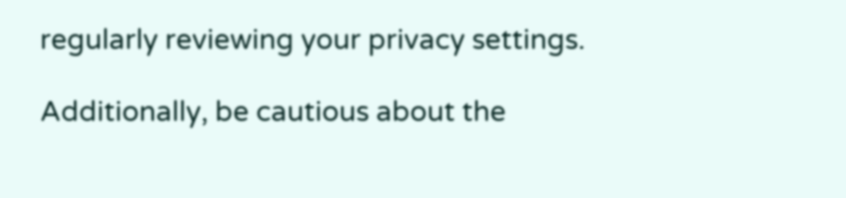regularly reviewing your privacy settings.

Additionally, be cautious about the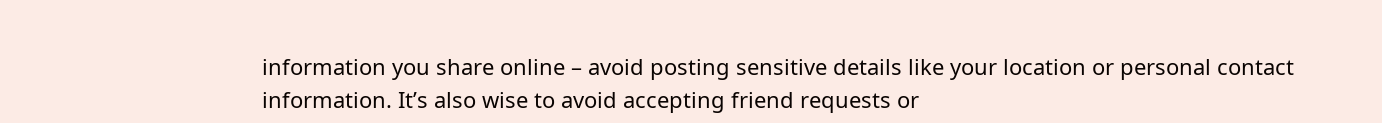information you share online – avoid posting sensitive details like your location or personal contact information. It’s also wise to avoid accepting friend requests or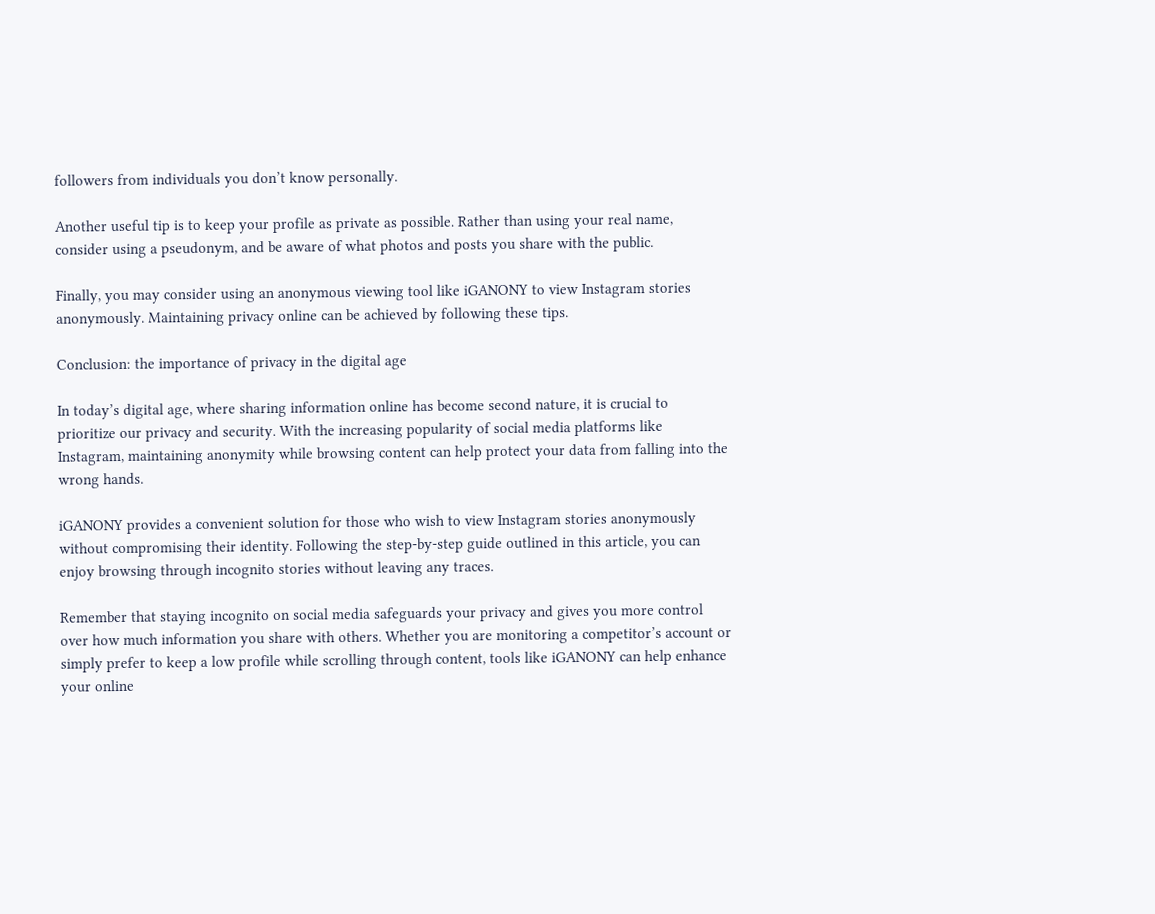followers from individuals you don’t know personally.

Another useful tip is to keep your profile as private as possible. Rather than using your real name, consider using a pseudonym, and be aware of what photos and posts you share with the public.

Finally, you may consider using an anonymous viewing tool like iGANONY to view Instagram stories anonymously. Maintaining privacy online can be achieved by following these tips.

Conclusion: the importance of privacy in the digital age

In today’s digital age, where sharing information online has become second nature, it is crucial to prioritize our privacy and security. With the increasing popularity of social media platforms like Instagram, maintaining anonymity while browsing content can help protect your data from falling into the wrong hands.

iGANONY provides a convenient solution for those who wish to view Instagram stories anonymously without compromising their identity. Following the step-by-step guide outlined in this article, you can enjoy browsing through incognito stories without leaving any traces.

Remember that staying incognito on social media safeguards your privacy and gives you more control over how much information you share with others. Whether you are monitoring a competitor’s account or simply prefer to keep a low profile while scrolling through content, tools like iGANONY can help enhance your online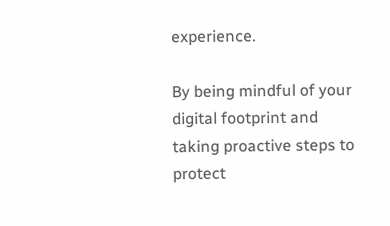experience.

By being mindful of your digital footprint and taking proactive steps to protect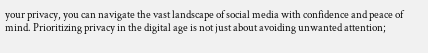your privacy, you can navigate the vast landscape of social media with confidence and peace of mind. Prioritizing privacy in the digital age is not just about avoiding unwanted attention;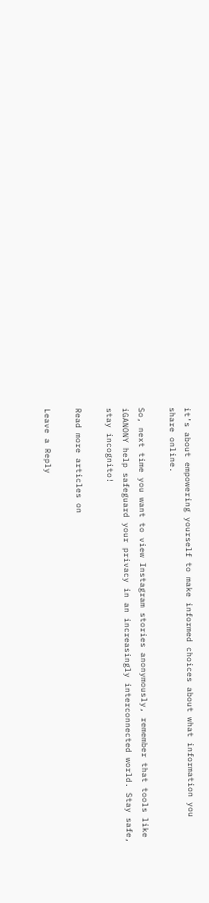it’s about empowering yourself to make informed choices about what information you share online.

So, next time you want to view Instagram stories anonymously, remember that tools like iGANONY help safeguard your privacy in an increasingly interconnected world. Stay safe, stay incognito!

Read more articles on

Leave a Reply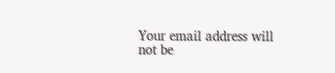Your email address will not be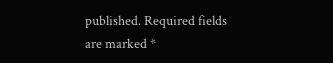published. Required fields are marked *